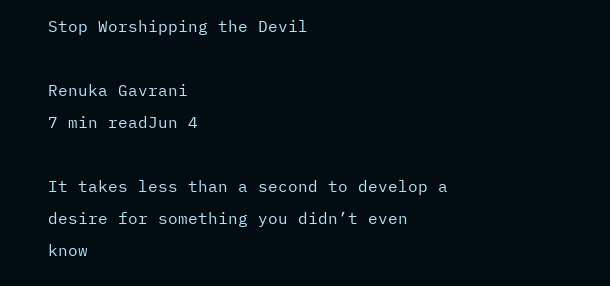Stop Worshipping the Devil

Renuka Gavrani
7 min readJun 4

It takes less than a second to develop a desire for something you didn’t even know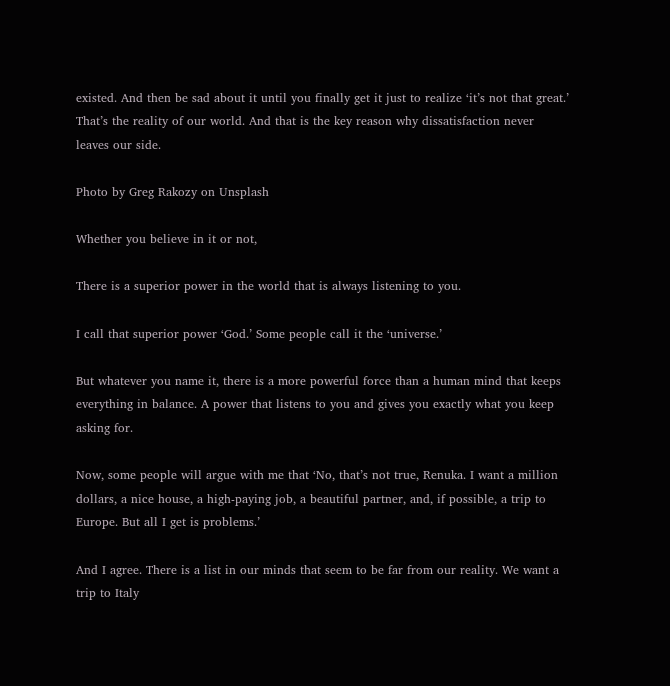existed. And then be sad about it until you finally get it just to realize ‘it’s not that great.’ That’s the reality of our world. And that is the key reason why dissatisfaction never leaves our side.

Photo by Greg Rakozy on Unsplash

Whether you believe in it or not,

There is a superior power in the world that is always listening to you.

I call that superior power ‘God.’ Some people call it the ‘universe.’

But whatever you name it, there is a more powerful force than a human mind that keeps everything in balance. A power that listens to you and gives you exactly what you keep asking for.

Now, some people will argue with me that ‘No, that’s not true, Renuka. I want a million dollars, a nice house, a high-paying job, a beautiful partner, and, if possible, a trip to Europe. But all I get is problems.’

And I agree. There is a list in our minds that seem to be far from our reality. We want a trip to Italy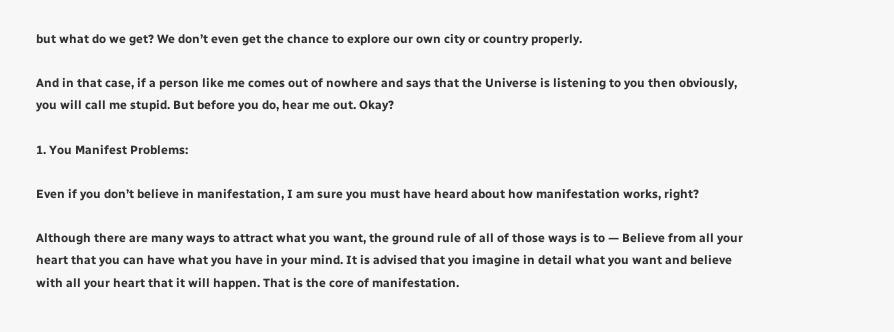but what do we get? We don’t even get the chance to explore our own city or country properly.

And in that case, if a person like me comes out of nowhere and says that the Universe is listening to you then obviously, you will call me stupid. But before you do, hear me out. Okay?

1. You Manifest Problems:

Even if you don’t believe in manifestation, I am sure you must have heard about how manifestation works, right?

Although there are many ways to attract what you want, the ground rule of all of those ways is to — Believe from all your heart that you can have what you have in your mind. It is advised that you imagine in detail what you want and believe with all your heart that it will happen. That is the core of manifestation.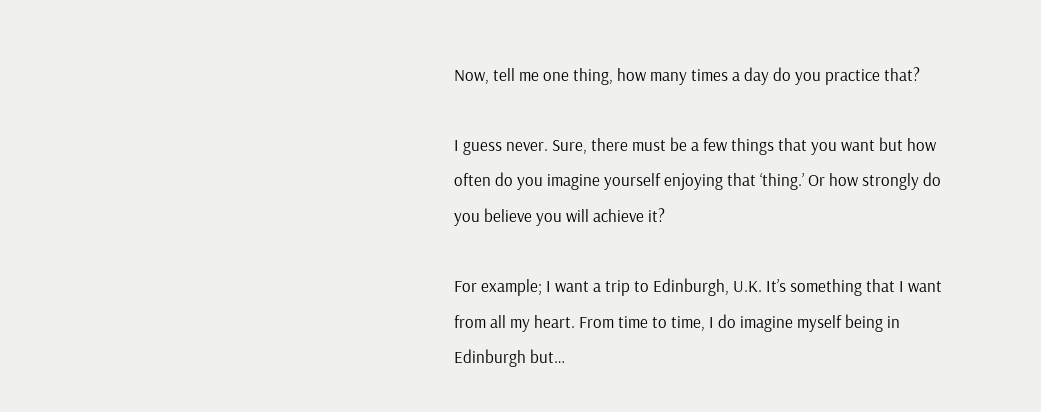Now, tell me one thing, how many times a day do you practice that?

I guess never. Sure, there must be a few things that you want but how often do you imagine yourself enjoying that ‘thing.’ Or how strongly do you believe you will achieve it?

For example; I want a trip to Edinburgh, U.K. It’s something that I want from all my heart. From time to time, I do imagine myself being in Edinburgh but…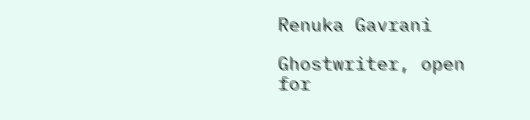Renuka Gavrani

Ghostwriter, open for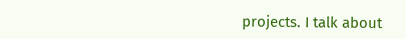projects. I talk about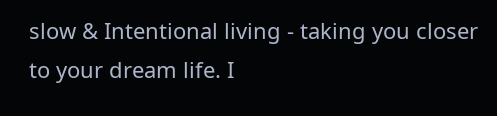slow & Intentional living - taking you closer to your dream life. I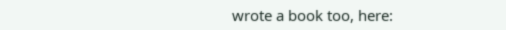wrote a book too, here: